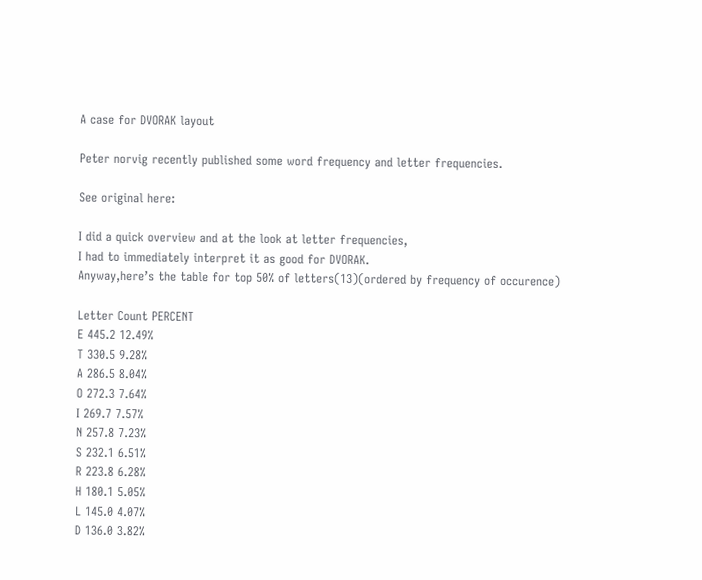A case for DVORAK layout

Peter norvig recently published some word frequency and letter frequencies.

See original here:

I did a quick overview and at the look at letter frequencies,
I had to immediately interpret it as good for DVORAK.
Anyway,here’s the table for top 50% of letters(13)(ordered by frequency of occurence)

Letter Count PERCENT
E 445.2 12.49%
T 330.5 9.28%
A 286.5 8.04%
O 272.3 7.64%
I 269.7 7.57%
N 257.8 7.23%
S 232.1 6.51%
R 223.8 6.28%
H 180.1 5.05%
L 145.0 4.07%
D 136.0 3.82%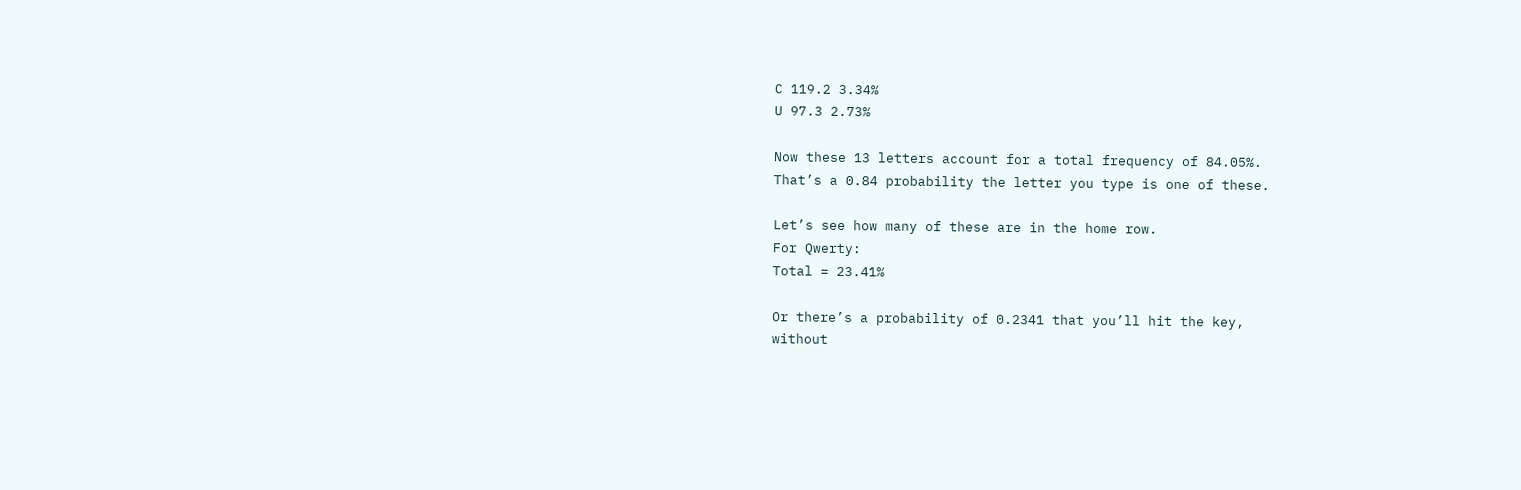C 119.2 3.34%
U 97.3 2.73%

Now these 13 letters account for a total frequency of 84.05%.
That’s a 0.84 probability the letter you type is one of these.

Let’s see how many of these are in the home row.
For Qwerty:
Total = 23.41%

Or there’s a probability of 0.2341 that you’ll hit the key,
without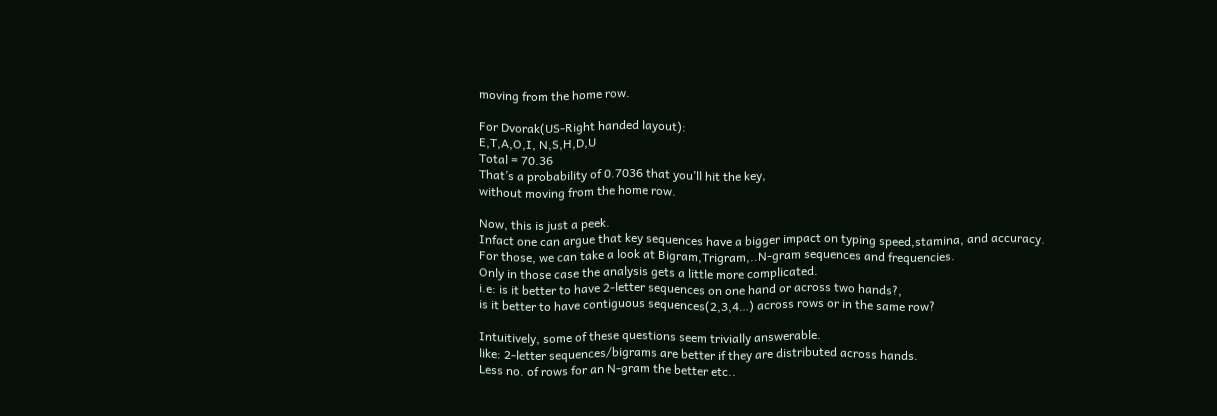moving from the home row.

For Dvorak(US-Right handed layout):
E,T,A,O,I, N,S,H,D,U
Total = 70.36
That’s a probability of 0.7036 that you’ll hit the key,
without moving from the home row.

Now, this is just a peek.
Infact one can argue that key sequences have a bigger impact on typing speed,stamina, and accuracy.
For those, we can take a look at Bigram,Trigram,..N-gram sequences and frequencies.
Only in those case the analysis gets a little more complicated.
i.e: is it better to have 2-letter sequences on one hand or across two hands?,
is it better to have contiguous sequences(2,3,4…) across rows or in the same row?

Intuitively, some of these questions seem trivially answerable.
like: 2-letter sequences/bigrams are better if they are distributed across hands.
Less no. of rows for an N-gram the better etc..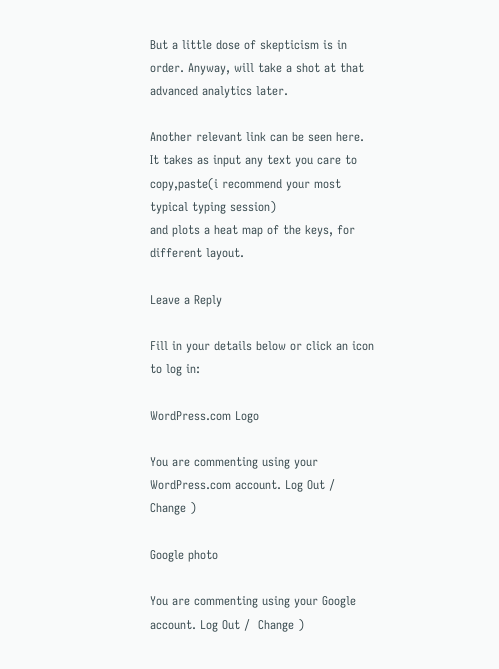But a little dose of skepticism is in order. Anyway, will take a shot at that advanced analytics later.

Another relevant link can be seen here.
It takes as input any text you care to copy,paste(i recommend your most typical typing session)
and plots a heat map of the keys, for different layout.

Leave a Reply

Fill in your details below or click an icon to log in:

WordPress.com Logo

You are commenting using your WordPress.com account. Log Out /  Change )

Google photo

You are commenting using your Google account. Log Out /  Change )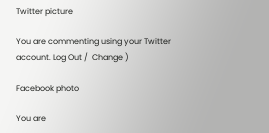Twitter picture

You are commenting using your Twitter account. Log Out /  Change )

Facebook photo

You are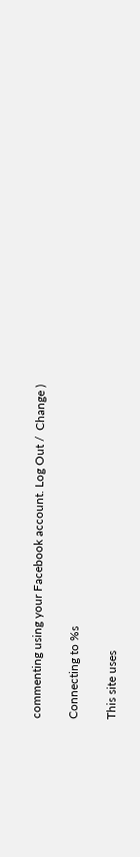commenting using your Facebook account. Log Out /  Change )

Connecting to %s

This site uses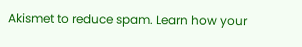Akismet to reduce spam. Learn how your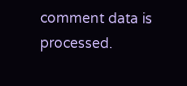comment data is processed.